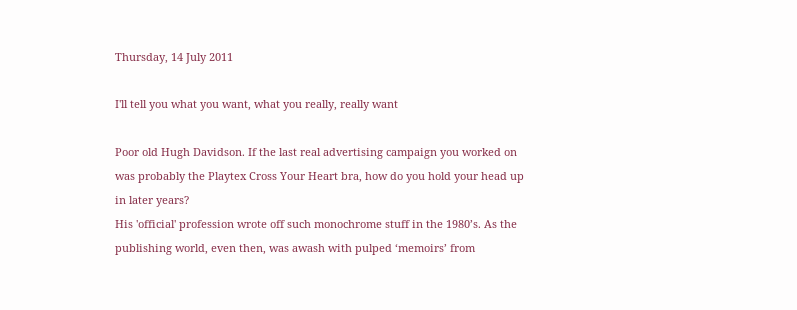Thursday, 14 July 2011

I'll tell you what you want, what you really, really want

Poor old Hugh Davidson. If the last real advertising campaign you worked on was probably the Playtex Cross Your Heart bra, how do you hold your head up in later years?
His 'official' profession wrote off such monochrome stuff in the 1980’s. As the publishing world, even then, was awash with pulped ‘memoirs’ from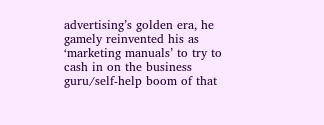advertising’s golden era, he gamely reinvented his as ‘marketing manuals’ to try to cash in on the business guru/self-help boom of that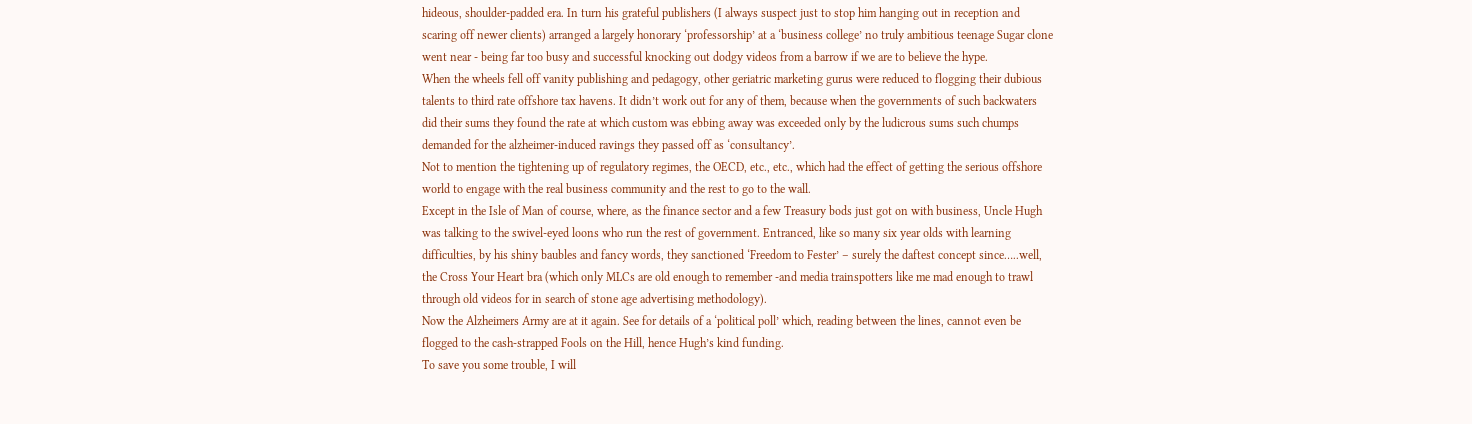hideous, shoulder-padded era. In turn his grateful publishers (I always suspect just to stop him hanging out in reception and scaring off newer clients) arranged a largely honorary ‘professorship’ at a ‘business college’ no truly ambitious teenage Sugar clone went near - being far too busy and successful knocking out dodgy videos from a barrow if we are to believe the hype.
When the wheels fell off vanity publishing and pedagogy, other geriatric marketing gurus were reduced to flogging their dubious talents to third rate offshore tax havens. It didn’t work out for any of them, because when the governments of such backwaters did their sums they found the rate at which custom was ebbing away was exceeded only by the ludicrous sums such chumps demanded for the alzheimer-induced ravings they passed off as ‘consultancy’.
Not to mention the tightening up of regulatory regimes, the OECD, etc., etc., which had the effect of getting the serious offshore world to engage with the real business community and the rest to go to the wall.
Except in the Isle of Man of course, where, as the finance sector and a few Treasury bods just got on with business, Uncle Hugh was talking to the swivel-eyed loons who run the rest of government. Entranced, like so many six year olds with learning difficulties, by his shiny baubles and fancy words, they sanctioned ‘Freedom to Fester’ – surely the daftest concept since…..well, the Cross Your Heart bra (which only MLCs are old enough to remember -and media trainspotters like me mad enough to trawl through old videos for in search of stone age advertising methodology).
Now the Alzheimers Army are at it again. See for details of a ‘political poll’ which, reading between the lines, cannot even be flogged to the cash-strapped Fools on the Hill, hence Hugh’s kind funding.
To save you some trouble, I will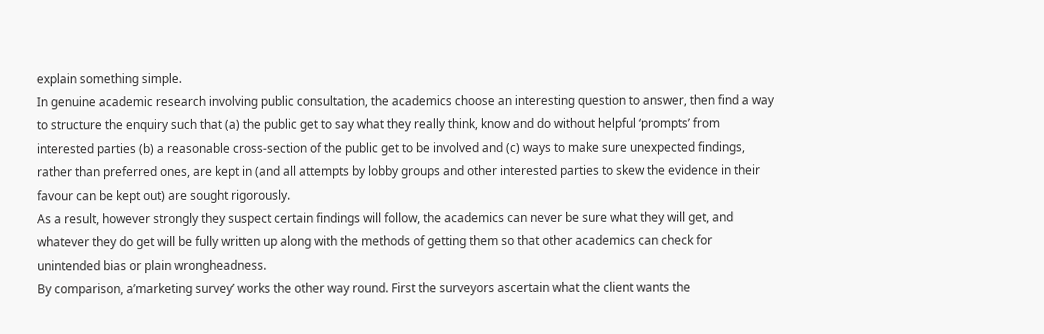explain something simple.
In genuine academic research involving public consultation, the academics choose an interesting question to answer, then find a way to structure the enquiry such that (a) the public get to say what they really think, know and do without helpful ‘prompts’ from interested parties (b) a reasonable cross-section of the public get to be involved and (c) ways to make sure unexpected findings, rather than preferred ones, are kept in (and all attempts by lobby groups and other interested parties to skew the evidence in their favour can be kept out) are sought rigorously.
As a result, however strongly they suspect certain findings will follow, the academics can never be sure what they will get, and whatever they do get will be fully written up along with the methods of getting them so that other academics can check for unintended bias or plain wrongheadness.
By comparison, a’marketing survey’ works the other way round. First the surveyors ascertain what the client wants the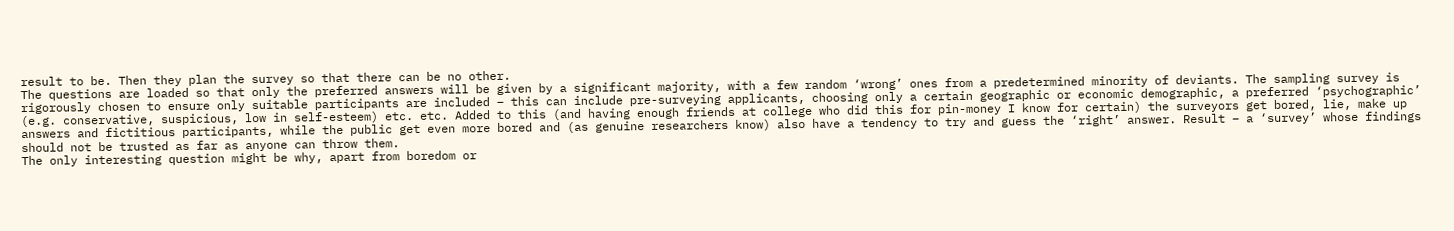result to be. Then they plan the survey so that there can be no other.
The questions are loaded so that only the preferred answers will be given by a significant majority, with a few random ‘wrong’ ones from a predetermined minority of deviants. The sampling survey is rigorously chosen to ensure only suitable participants are included – this can include pre-surveying applicants, choosing only a certain geographic or economic demographic, a preferred ‘psychographic’ (e.g. conservative, suspicious, low in self-esteem) etc. etc. Added to this (and having enough friends at college who did this for pin-money I know for certain) the surveyors get bored, lie, make up answers and fictitious participants, while the public get even more bored and (as genuine researchers know) also have a tendency to try and guess the ‘right’ answer. Result – a ‘survey’ whose findings should not be trusted as far as anyone can throw them.
The only interesting question might be why, apart from boredom or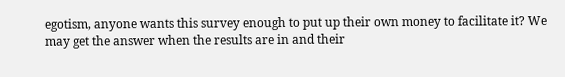egotism, anyone wants this survey enough to put up their own money to facilitate it? We may get the answer when the results are in and their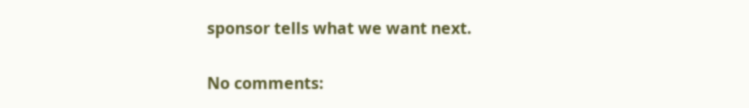sponsor tells what we want next.

No comments: